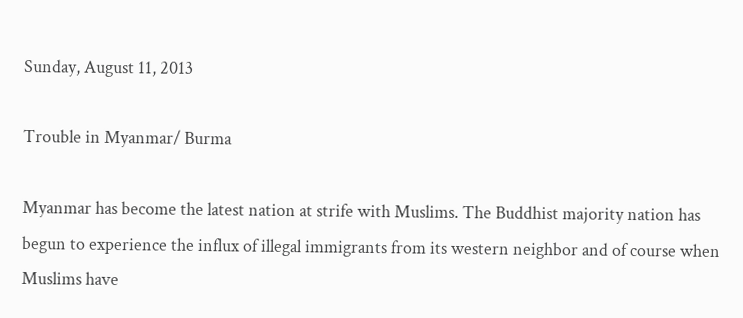Sunday, August 11, 2013

Trouble in Myanmar/ Burma

Myanmar has become the latest nation at strife with Muslims. The Buddhist majority nation has begun to experience the influx of illegal immigrants from its western neighbor and of course when Muslims have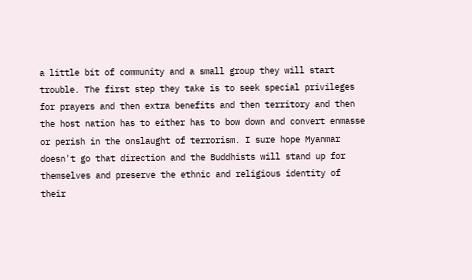a little bit of community and a small group they will start trouble. The first step they take is to seek special privileges for prayers and then extra benefits and then territory and then the host nation has to either has to bow down and convert enmasse or perish in the onslaught of terrorism. I sure hope Myanmar doesn't go that direction and the Buddhists will stand up for themselves and preserve the ethnic and religious identity of their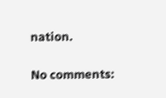nation.

No comments: